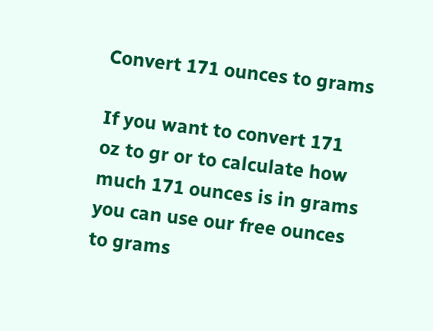Convert 171 ounces to grams

If you want to convert 171 oz to gr or to calculate how much 171 ounces is in grams you can use our free ounces to grams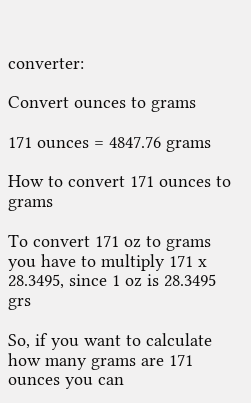converter:

Convert ounces to grams

171 ounces = 4847.76 grams

How to convert 171 ounces to grams

To convert 171 oz to grams you have to multiply 171 x 28.3495, since 1 oz is 28.3495 grs

So, if you want to calculate how many grams are 171 ounces you can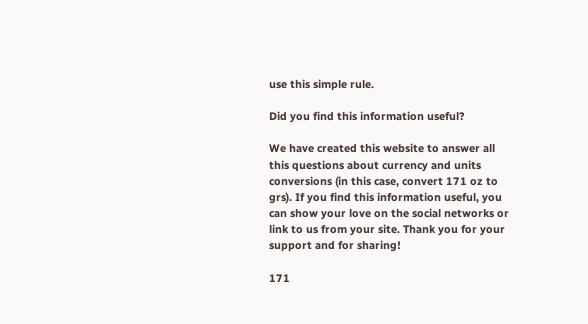use this simple rule.

Did you find this information useful?

We have created this website to answer all this questions about currency and units conversions (in this case, convert 171 oz to grs). If you find this information useful, you can show your love on the social networks or link to us from your site. Thank you for your support and for sharing!

171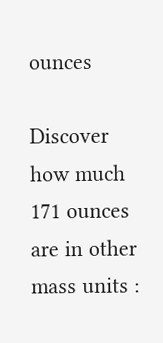ounces

Discover how much 171 ounces are in other mass units :